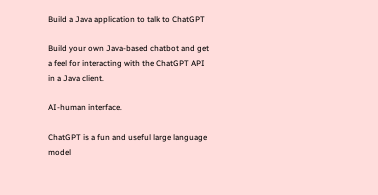Build a Java application to talk to ChatGPT

Build your own Java-based chatbot and get a feel for interacting with the ChatGPT API in a Java client.

AI-human interface.

ChatGPT is a fun and useful large language model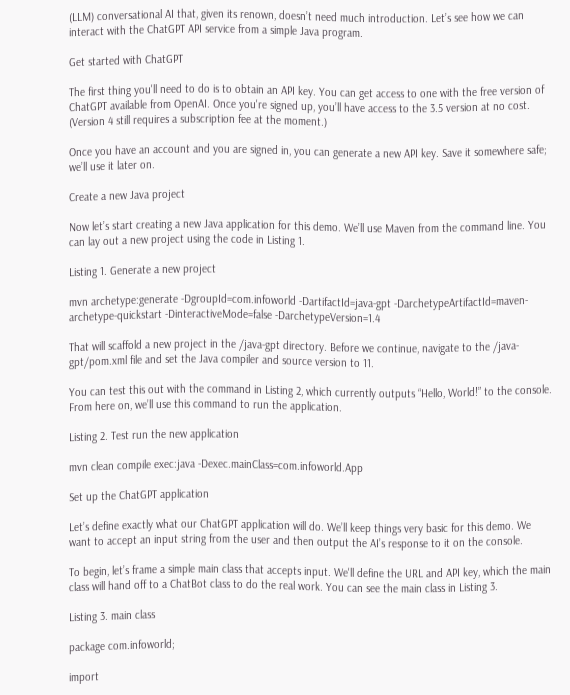(LLM) conversational AI that, given its renown, doesn’t need much introduction. Let’s see how we can interact with the ChatGPT API service from a simple Java program.

Get started with ChatGPT

The first thing you'll need to do is to obtain an API key. You can get access to one with the free version of ChatGPT available from OpenAI. Once you're signed up, you’ll have access to the 3.5 version at no cost. (Version 4 still requires a subscription fee at the moment.)

Once you have an account and you are signed in, you can generate a new API key. Save it somewhere safe; we’ll use it later on.

Create a new Java project

Now let’s start creating a new Java application for this demo. We’ll use Maven from the command line. You can lay out a new project using the code in Listing 1.

Listing 1. Generate a new project

mvn archetype:generate -DgroupId=com.infoworld -DartifactId=java-gpt -DarchetypeArtifactId=maven-archetype-quickstart -DinteractiveMode=false -DarchetypeVersion=1.4

That will scaffold a new project in the /java-gpt directory. Before we continue, navigate to the /java-gpt/pom.xml file and set the Java compiler and source version to 11.

You can test this out with the command in Listing 2, which currently outputs “Hello, World!” to the console. From here on, we’ll use this command to run the application.

Listing 2. Test run the new application

mvn clean compile exec:java -Dexec.mainClass=com.infoworld.App

Set up the ChatGPT application

Let’s define exactly what our ChatGPT application will do. We’ll keep things very basic for this demo. We want to accept an input string from the user and then output the AI’s response to it on the console.

To begin, let’s frame a simple main class that accepts input. We'll define the URL and API key, which the main class will hand off to a ChatBot class to do the real work. You can see the main class in Listing 3.

Listing 3. main class

package com.infoworld;

import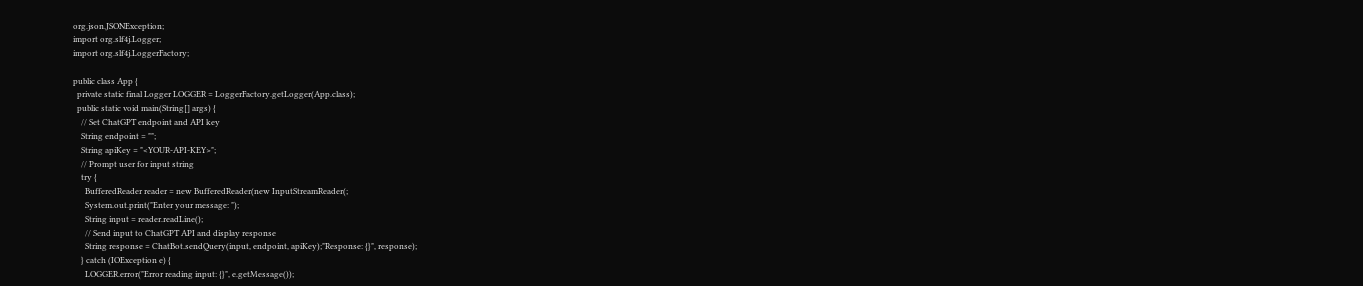org.json.JSONException;
import org.slf4j.Logger;
import org.slf4j.LoggerFactory;

public class App {
  private static final Logger LOGGER = LoggerFactory.getLogger(App.class);
  public static void main(String[] args) {
    // Set ChatGPT endpoint and API key
    String endpoint = "";
    String apiKey = "<YOUR-API-KEY>";
    // Prompt user for input string
    try {
      BufferedReader reader = new BufferedReader(new InputStreamReader(;
      System.out.print("Enter your message: ");
      String input = reader.readLine();
      // Send input to ChatGPT API and display response
      String response = ChatBot.sendQuery(input, endpoint, apiKey);"Response: {}", response);
    } catch (IOException e) {
      LOGGER.error("Error reading input: {}", e.getMessage());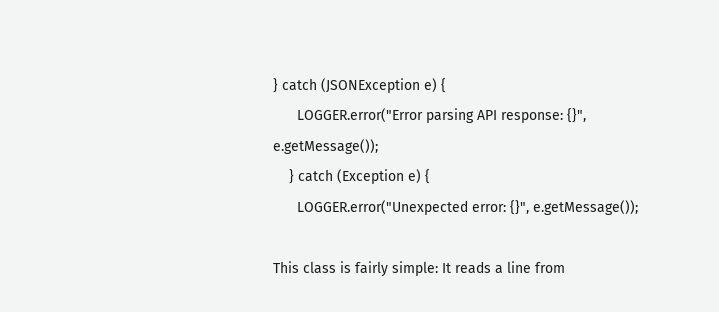} catch (JSONException e) {
      LOGGER.error("Error parsing API response: {}", e.getMessage());
    } catch (Exception e) {
      LOGGER.error("Unexpected error: {}", e.getMessage());

This class is fairly simple: It reads a line from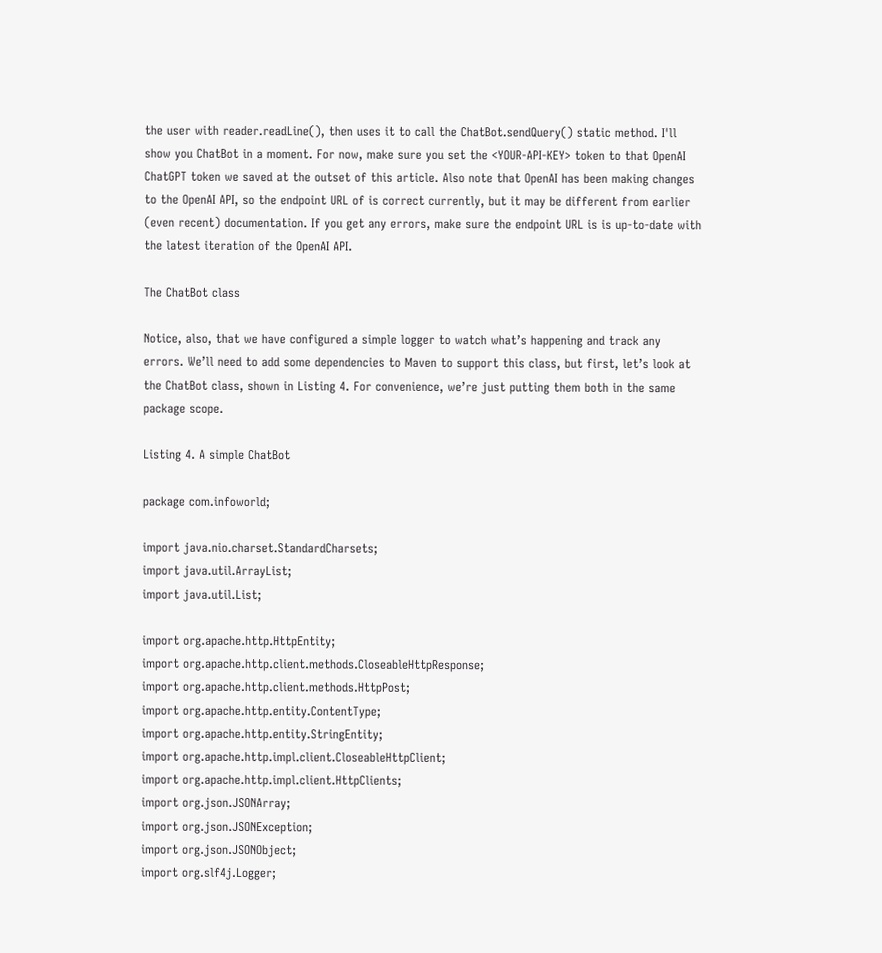the user with reader.readLine(), then uses it to call the ChatBot.sendQuery() static method. I'll show you ChatBot in a moment. For now, make sure you set the <YOUR-API-KEY> token to that OpenAI ChatGPT token we saved at the outset of this article. Also note that OpenAI has been making changes to the OpenAI API, so the endpoint URL of is correct currently, but it may be different from earlier (even recent) documentation. If you get any errors, make sure the endpoint URL is is up-to-date with the latest iteration of the OpenAI API.

The ChatBot class

Notice, also, that we have configured a simple logger to watch what’s happening and track any errors. We’ll need to add some dependencies to Maven to support this class, but first, let’s look at the ChatBot class, shown in Listing 4. For convenience, we’re just putting them both in the same package scope.

Listing 4. A simple ChatBot

package com.infoworld;

import java.nio.charset.StandardCharsets;
import java.util.ArrayList;
import java.util.List;

import org.apache.http.HttpEntity;
import org.apache.http.client.methods.CloseableHttpResponse;
import org.apache.http.client.methods.HttpPost;
import org.apache.http.entity.ContentType;
import org.apache.http.entity.StringEntity;
import org.apache.http.impl.client.CloseableHttpClient;
import org.apache.http.impl.client.HttpClients;
import org.json.JSONArray;
import org.json.JSONException;
import org.json.JSONObject;
import org.slf4j.Logger;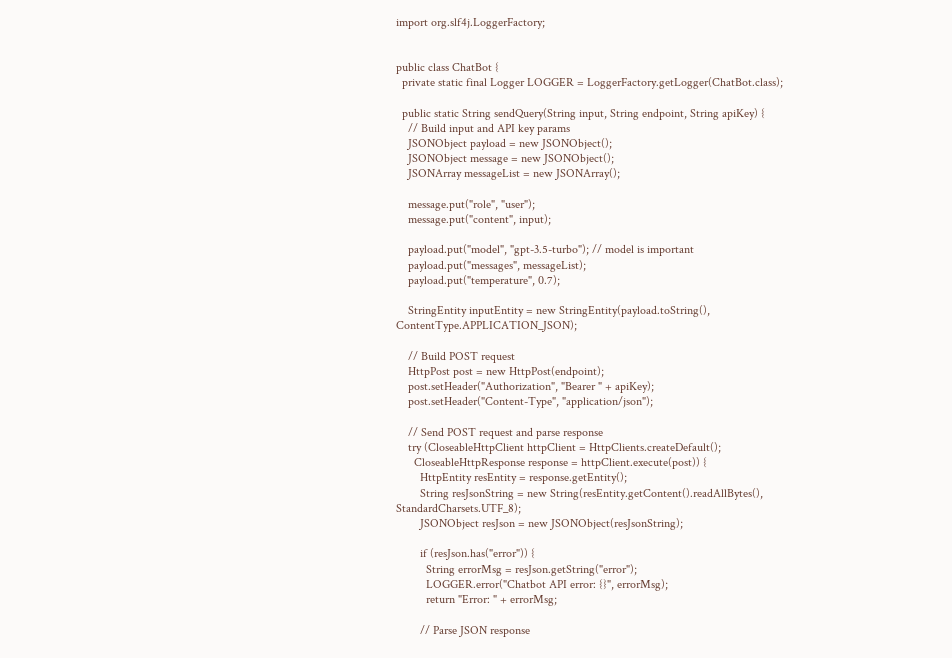import org.slf4j.LoggerFactory;


public class ChatBot {
  private static final Logger LOGGER = LoggerFactory.getLogger(ChatBot.class);

  public static String sendQuery(String input, String endpoint, String apiKey) {
    // Build input and API key params
    JSONObject payload = new JSONObject();
    JSONObject message = new JSONObject();
    JSONArray messageList = new JSONArray();

    message.put("role", "user");
    message.put("content", input);

    payload.put("model", "gpt-3.5-turbo"); // model is important
    payload.put("messages", messageList);
    payload.put("temperature", 0.7);

    StringEntity inputEntity = new StringEntity(payload.toString(), ContentType.APPLICATION_JSON);

    // Build POST request
    HttpPost post = new HttpPost(endpoint);
    post.setHeader("Authorization", "Bearer " + apiKey);
    post.setHeader("Content-Type", "application/json");

    // Send POST request and parse response
    try (CloseableHttpClient httpClient = HttpClients.createDefault();
      CloseableHttpResponse response = httpClient.execute(post)) {
        HttpEntity resEntity = response.getEntity();
        String resJsonString = new String(resEntity.getContent().readAllBytes(), StandardCharsets.UTF_8);
        JSONObject resJson = new JSONObject(resJsonString);

        if (resJson.has("error")) {
          String errorMsg = resJson.getString("error");
          LOGGER.error("Chatbot API error: {}", errorMsg);
          return "Error: " + errorMsg;

        // Parse JSON response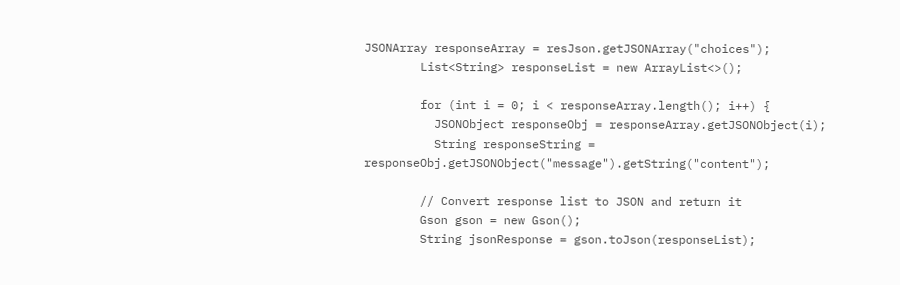JSONArray responseArray = resJson.getJSONArray("choices");
        List<String> responseList = new ArrayList<>();

        for (int i = 0; i < responseArray.length(); i++) {
          JSONObject responseObj = responseArray.getJSONObject(i);
          String responseString = responseObj.getJSONObject("message").getString("content");

        // Convert response list to JSON and return it
        Gson gson = new Gson();
        String jsonResponse = gson.toJson(responseList);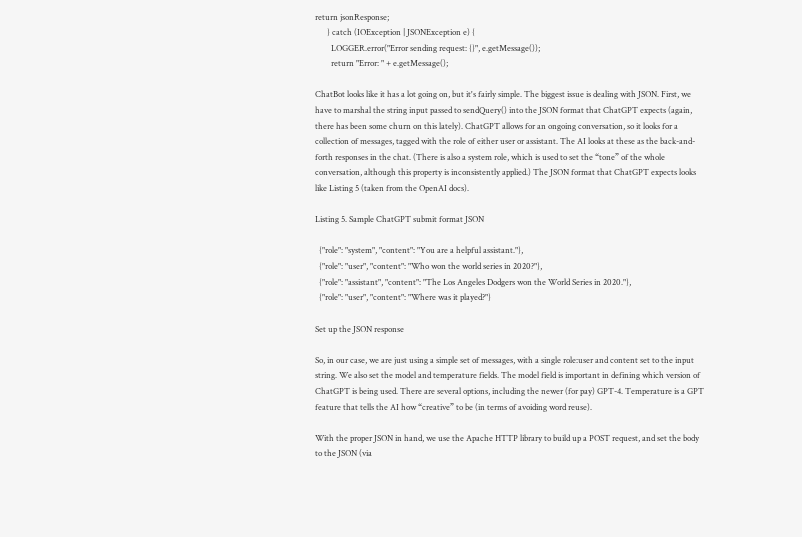return jsonResponse;
      } catch (IOException | JSONException e) {
        LOGGER.error("Error sending request: {}", e.getMessage());
        return "Error: " + e.getMessage();

ChatBot looks like it has a lot going on, but it's fairly simple. The biggest issue is dealing with JSON. First, we have to marshal the string input passed to sendQuery() into the JSON format that ChatGPT expects (again, there has been some churn on this lately). ChatGPT allows for an ongoing conversation, so it looks for a collection of messages, tagged with the role of either user or assistant. The AI looks at these as the back-and-forth responses in the chat. (There is also a system role, which is used to set the “tone” of the whole conversation, although this property is inconsistently applied.) The JSON format that ChatGPT expects looks like Listing 5 (taken from the OpenAI docs).

Listing 5. Sample ChatGPT submit format JSON

  {"role": "system", "content": "You are a helpful assistant."},
  {"role": "user", "content": "Who won the world series in 2020?"},
  {"role": "assistant", "content": "The Los Angeles Dodgers won the World Series in 2020."},
  {"role": "user", "content": "Where was it played?"}

Set up the JSON response

So, in our case, we are just using a simple set of messages, with a single role:user and content set to the input string. We also set the model and temperature fields. The model field is important in defining which version of ChatGPT is being used. There are several options, including the newer (for pay) GPT-4. Temperature is a GPT feature that tells the AI how “creative” to be (in terms of avoiding word reuse).

With the proper JSON in hand, we use the Apache HTTP library to build up a POST request, and set the body to the JSON (via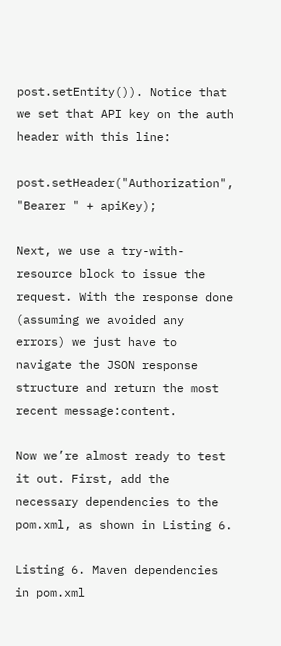post.setEntity()). Notice that we set that API key on the auth header with this line:

post.setHeader("Authorization", "Bearer " + apiKey);

Next, we use a try-with-resource block to issue the request. With the response done (assuming we avoided any errors) we just have to navigate the JSON response structure and return the most recent message:content.

Now we’re almost ready to test it out. First, add the necessary dependencies to the pom.xml, as shown in Listing 6.

Listing 6. Maven dependencies in pom.xml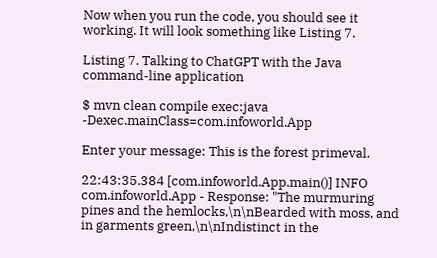Now when you run the code, you should see it working. It will look something like Listing 7.

Listing 7. Talking to ChatGPT with the Java command-line application

$ mvn clean compile exec:java -Dexec.mainClass=com.infoworld.App

Enter your message: This is the forest primeval.

22:43:35.384 [com.infoworld.App.main()] INFO com.infoworld.App - Response: "The murmuring pines and the hemlocks,\n\nBearded with moss, and in garments green,\n\nIndistinct in the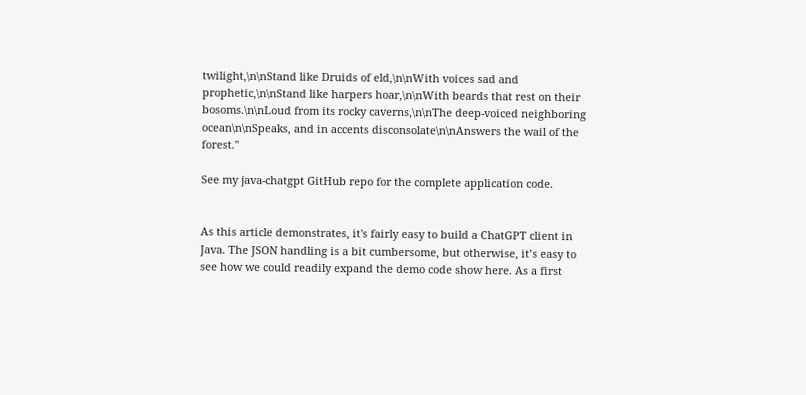twilight,\n\nStand like Druids of eld,\n\nWith voices sad and prophetic,\n\nStand like harpers hoar,\n\nWith beards that rest on their bosoms.\n\nLoud from its rocky caverns,\n\nThe deep-voiced neighboring ocean\n\nSpeaks, and in accents disconsolate\n\nAnswers the wail of the forest."

See my java-chatgpt GitHub repo for the complete application code.


As this article demonstrates, it's fairly easy to build a ChatGPT client in Java. The JSON handling is a bit cumbersome, but otherwise, it’s easy to see how we could readily expand the demo code show here. As a first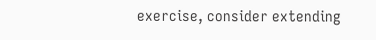exercise, consider extending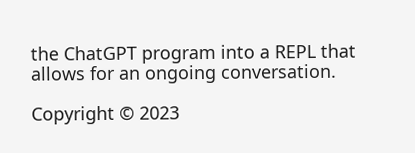the ChatGPT program into a REPL that allows for an ongoing conversation.

Copyright © 2023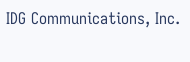IDG Communications, Inc.